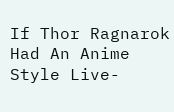If Thor Ragnarok Had An Anime Style Live-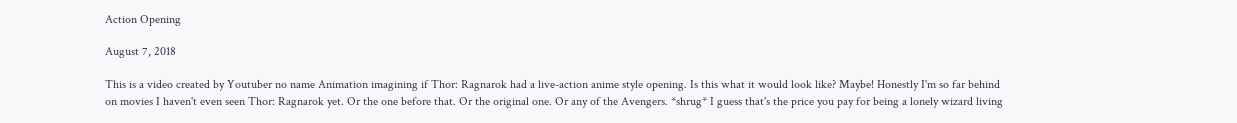Action Opening

August 7, 2018

This is a video created by Youtuber no name Animation imagining if Thor: Ragnarok had a live-action anime style opening. Is this what it would look like? Maybe! Honestly I'm so far behind on movies I haven't even seen Thor: Ragnarok yet. Or the one before that. Or the original one. Or any of the Avengers. *shrug* I guess that's the price you pay for being a lonely wizard living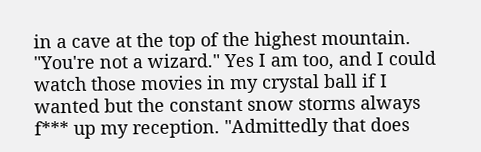in a cave at the top of the highest mountain. "You're not a wizard." Yes I am too, and I could watch those movies in my crystal ball if I wanted but the constant snow storms always f*** up my reception. "Admittedly that does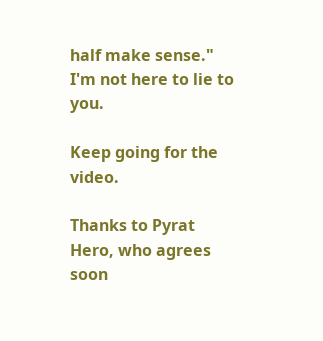half make sense." I'm not here to lie to you.

Keep going for the video.

Thanks to Pyrat Hero, who agrees soon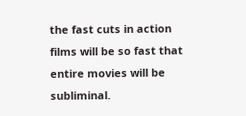the fast cuts in action films will be so fast that entire movies will be subliminal.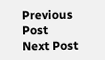Previous Post
Next Post